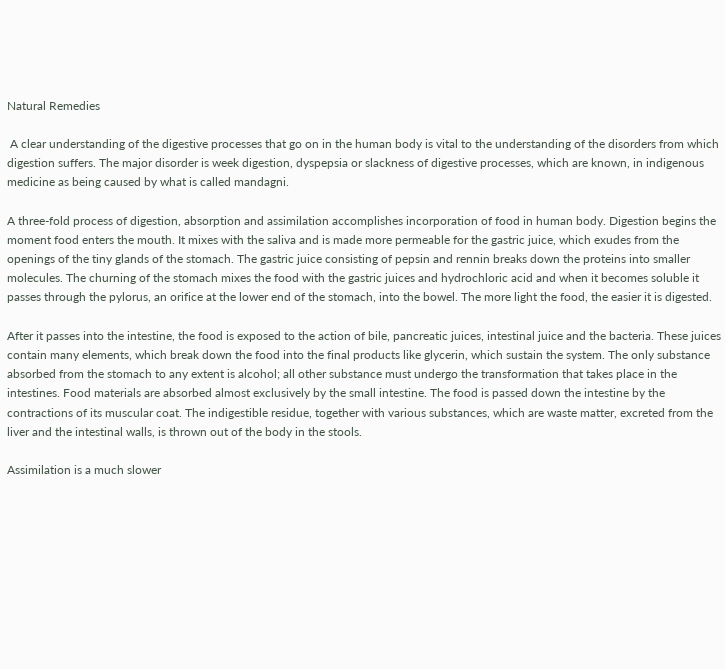Natural Remedies

 A clear understanding of the digestive processes that go on in the human body is vital to the understanding of the disorders from which digestion suffers. The major disorder is week digestion, dyspepsia or slackness of digestive processes, which are known, in indigenous medicine as being caused by what is called mandagni.

A three-fold process of digestion, absorption and assimilation accomplishes incorporation of food in human body. Digestion begins the moment food enters the mouth. It mixes with the saliva and is made more permeable for the gastric juice, which exudes from the openings of the tiny glands of the stomach. The gastric juice consisting of pepsin and rennin breaks down the proteins into smaller molecules. The churning of the stomach mixes the food with the gastric juices and hydrochloric acid and when it becomes soluble it passes through the pylorus, an orifice at the lower end of the stomach, into the bowel. The more light the food, the easier it is digested.

After it passes into the intestine, the food is exposed to the action of bile, pancreatic juices, intestinal juice and the bacteria. These juices contain many elements, which break down the food into the final products like glycerin, which sustain the system. The only substance absorbed from the stomach to any extent is alcohol; all other substance must undergo the transformation that takes place in the intestines. Food materials are absorbed almost exclusively by the small intestine. The food is passed down the intestine by the contractions of its muscular coat. The indigestible residue, together with various substances, which are waste matter, excreted from the liver and the intestinal walls, is thrown out of the body in the stools.

Assimilation is a much slower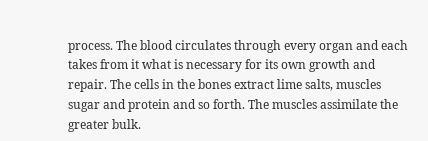process. The blood circulates through every organ and each takes from it what is necessary for its own growth and repair. The cells in the bones extract lime salts, muscles sugar and protein and so forth. The muscles assimilate the greater bulk.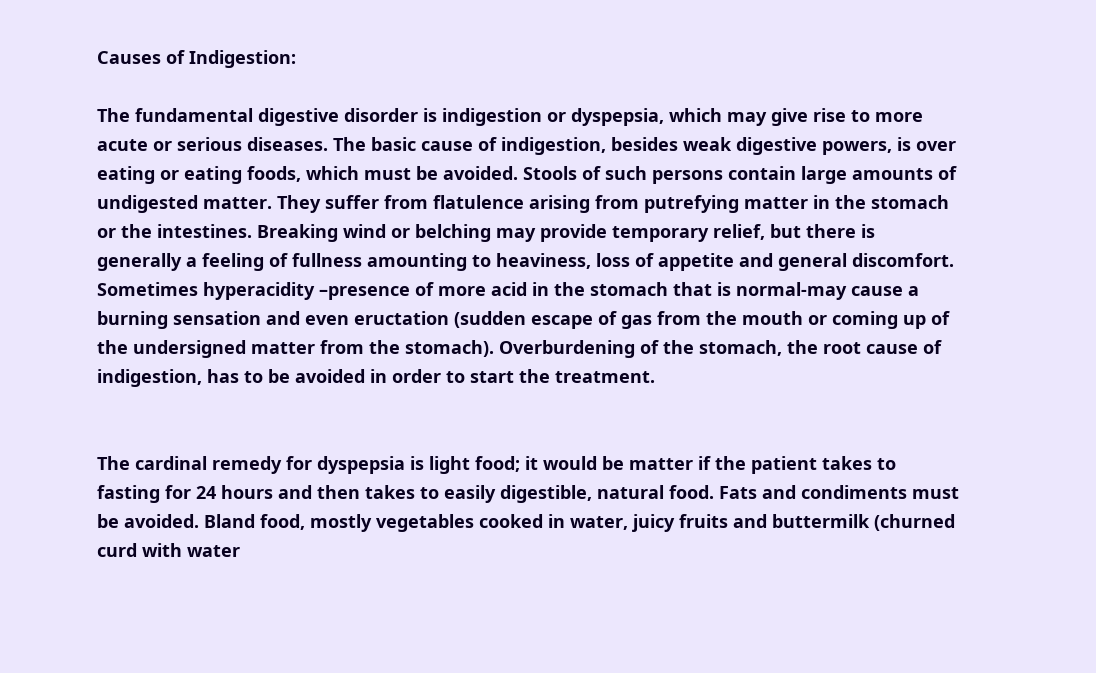Causes of Indigestion:

The fundamental digestive disorder is indigestion or dyspepsia, which may give rise to more acute or serious diseases. The basic cause of indigestion, besides weak digestive powers, is over eating or eating foods, which must be avoided. Stools of such persons contain large amounts of undigested matter. They suffer from flatulence arising from putrefying matter in the stomach or the intestines. Breaking wind or belching may provide temporary relief, but there is generally a feeling of fullness amounting to heaviness, loss of appetite and general discomfort. Sometimes hyperacidity –presence of more acid in the stomach that is normal-may cause a burning sensation and even eructation (sudden escape of gas from the mouth or coming up of the undersigned matter from the stomach). Overburdening of the stomach, the root cause of indigestion, has to be avoided in order to start the treatment.


The cardinal remedy for dyspepsia is light food; it would be matter if the patient takes to fasting for 24 hours and then takes to easily digestible, natural food. Fats and condiments must be avoided. Bland food, mostly vegetables cooked in water, juicy fruits and buttermilk (churned curd with water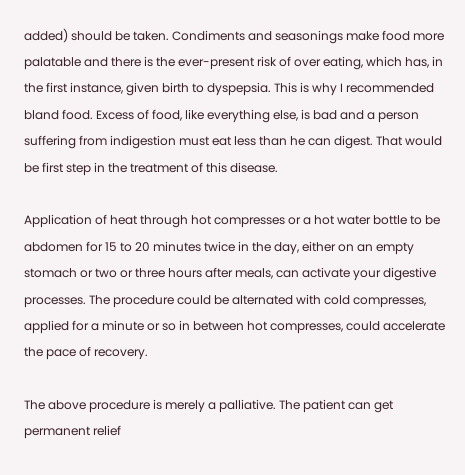added) should be taken. Condiments and seasonings make food more palatable and there is the ever-present risk of over eating, which has, in the first instance, given birth to dyspepsia. This is why I recommended bland food. Excess of food, like everything else, is bad and a person suffering from indigestion must eat less than he can digest. That would be first step in the treatment of this disease.

Application of heat through hot compresses or a hot water bottle to be abdomen for 15 to 20 minutes twice in the day, either on an empty stomach or two or three hours after meals, can activate your digestive processes. The procedure could be alternated with cold compresses, applied for a minute or so in between hot compresses, could accelerate the pace of recovery.

The above procedure is merely a palliative. The patient can get permanent relief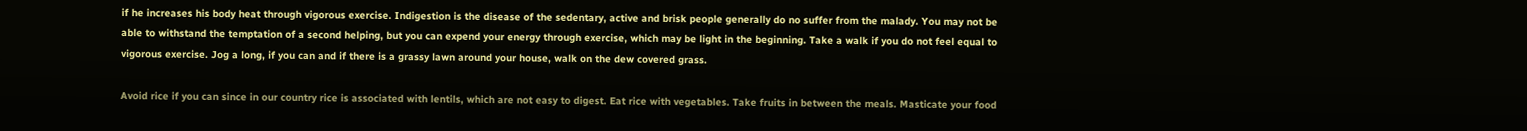if he increases his body heat through vigorous exercise. Indigestion is the disease of the sedentary, active and brisk people generally do no suffer from the malady. You may not be able to withstand the temptation of a second helping, but you can expend your energy through exercise, which may be light in the beginning. Take a walk if you do not feel equal to vigorous exercise. Jog a long, if you can and if there is a grassy lawn around your house, walk on the dew covered grass.

Avoid rice if you can since in our country rice is associated with lentils, which are not easy to digest. Eat rice with vegetables. Take fruits in between the meals. Masticate your food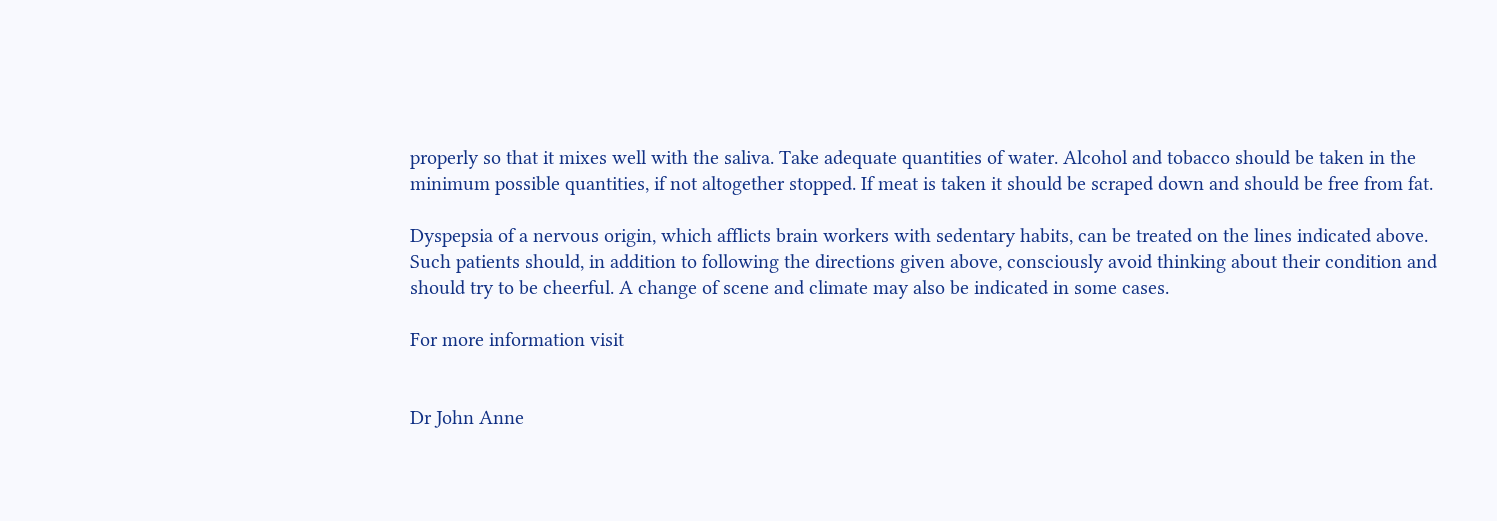properly so that it mixes well with the saliva. Take adequate quantities of water. Alcohol and tobacco should be taken in the minimum possible quantities, if not altogether stopped. If meat is taken it should be scraped down and should be free from fat.

Dyspepsia of a nervous origin, which afflicts brain workers with sedentary habits, can be treated on the lines indicated above. Such patients should, in addition to following the directions given above, consciously avoid thinking about their condition and should try to be cheerful. A change of scene and climate may also be indicated in some cases.

For more information visit


Dr John Anne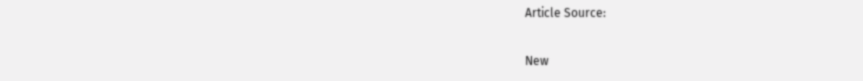Article Source:

New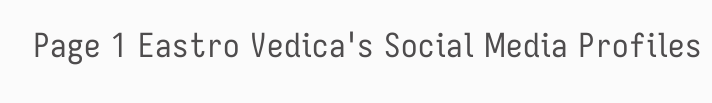Page 1 Eastro Vedica's Social Media Profiles